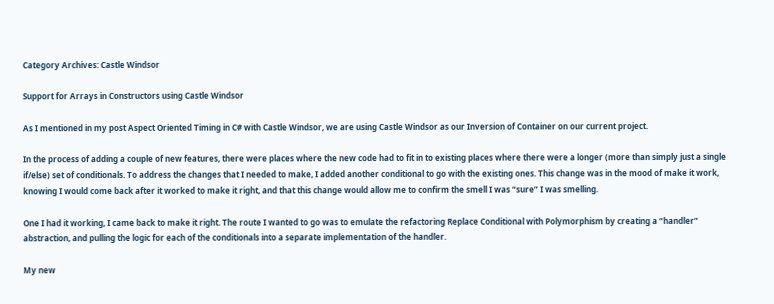Category Archives: Castle Windsor

Support for Arrays in Constructors using Castle Windsor

As I mentioned in my post Aspect Oriented Timing in C# with Castle Windsor, we are using Castle Windsor as our Inversion of Container on our current project.

In the process of adding a couple of new features, there were places where the new code had to fit in to existing places where there were a longer (more than simply just a single if/else) set of conditionals. To address the changes that I needed to make, I added another conditional to go with the existing ones. This change was in the mood of make it work, knowing I would come back after it worked to make it right, and that this change would allow me to confirm the smell I was “sure” I was smelling.

One I had it working, I came back to make it right. The route I wanted to go was to emulate the refactoring Replace Conditional with Polymorphism by creating a “handler” abstraction, and pulling the logic for each of the conditionals into a separate implementation of the handler.

My new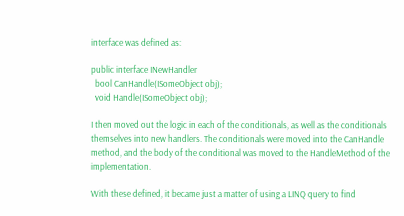interface was defined as:

public interface INewHandler
  bool CanHandle(ISomeObject obj);
  void Handle(ISomeObject obj);

I then moved out the logic in each of the conditionals, as well as the conditionals themselves into new handlers. The conditionals were moved into the CanHandle method, and the body of the conditional was moved to the HandleMethod of the implementation.

With these defined, it became just a matter of using a LINQ query to find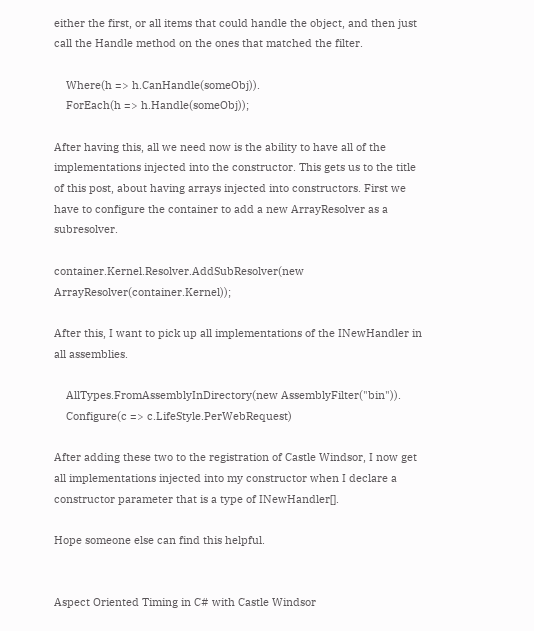either the first, or all items that could handle the object, and then just call the Handle method on the ones that matched the filter.

    Where(h => h.CanHandle(someObj)).
    ForEach(h => h.Handle(someObj));

After having this, all we need now is the ability to have all of the implementations injected into the constructor. This gets us to the title of this post, about having arrays injected into constructors. First we have to configure the container to add a new ArrayResolver as a subresolver.

container.Kernel.Resolver.AddSubResolver(new ArrayResolver(container.Kernel));

After this, I want to pick up all implementations of the INewHandler in all assemblies.

    AllTypes.FromAssemblyInDirectory(new AssemblyFilter("bin")).
    Configure(c => c.LifeStyle.PerWebRequest)

After adding these two to the registration of Castle Windsor, I now get all implementations injected into my constructor when I declare a constructor parameter that is a type of INewHandler[].

Hope someone else can find this helpful.


Aspect Oriented Timing in C# with Castle Windsor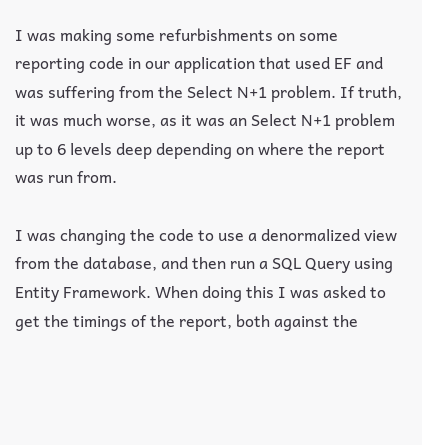I was making some refurbishments on some reporting code in our application that used EF and was suffering from the Select N+1 problem. If truth, it was much worse, as it was an Select N+1 problem up to 6 levels deep depending on where the report was run from.

I was changing the code to use a denormalized view from the database, and then run a SQL Query using Entity Framework. When doing this I was asked to get the timings of the report, both against the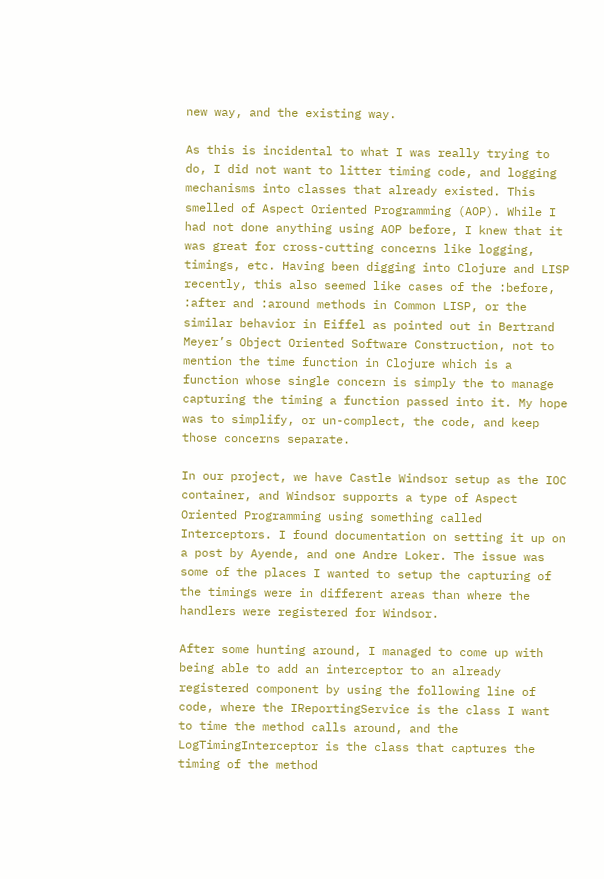new way, and the existing way.

As this is incidental to what I was really trying to do, I did not want to litter timing code, and logging mechanisms into classes that already existed. This smelled of Aspect Oriented Programming (AOP). While I had not done anything using AOP before, I knew that it was great for cross-cutting concerns like logging, timings, etc. Having been digging into Clojure and LISP recently, this also seemed like cases of the :before, :after and :around methods in Common LISP, or the similar behavior in Eiffel as pointed out in Bertrand Meyer’s Object Oriented Software Construction, not to mention the time function in Clojure which is a function whose single concern is simply the to manage capturing the timing a function passed into it. My hope was to simplify, or un-complect, the code, and keep those concerns separate.

In our project, we have Castle Windsor setup as the IOC container, and Windsor supports a type of Aspect Oriented Programming using something called Interceptors. I found documentation on setting it up on a post by Ayende, and one Andre Loker. The issue was some of the places I wanted to setup the capturing of the timings were in different areas than where the handlers were registered for Windsor.

After some hunting around, I managed to come up with being able to add an interceptor to an already registered component by using the following line of code, where the IReportingService is the class I want to time the method calls around, and the LogTimingInterceptor is the class that captures the timing of the method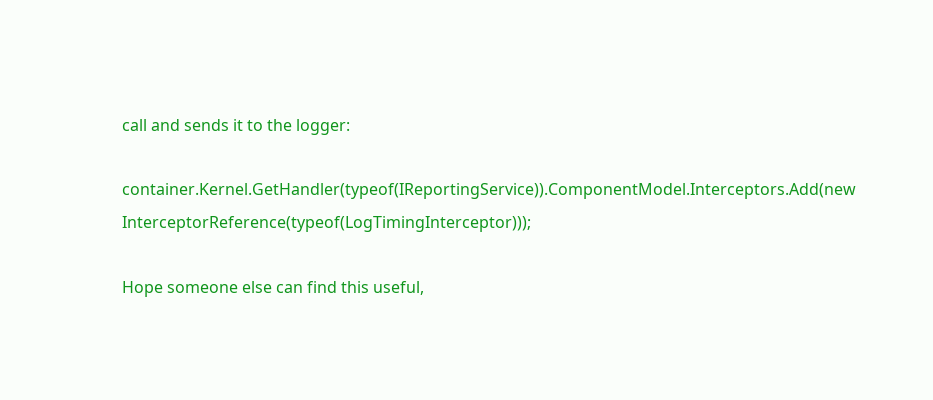call and sends it to the logger:

container.Kernel.GetHandler(typeof(IReportingService)).ComponentModel.Interceptors.Add(new InterceptorReference(typeof(LogTimingInterceptor)));

Hope someone else can find this useful,